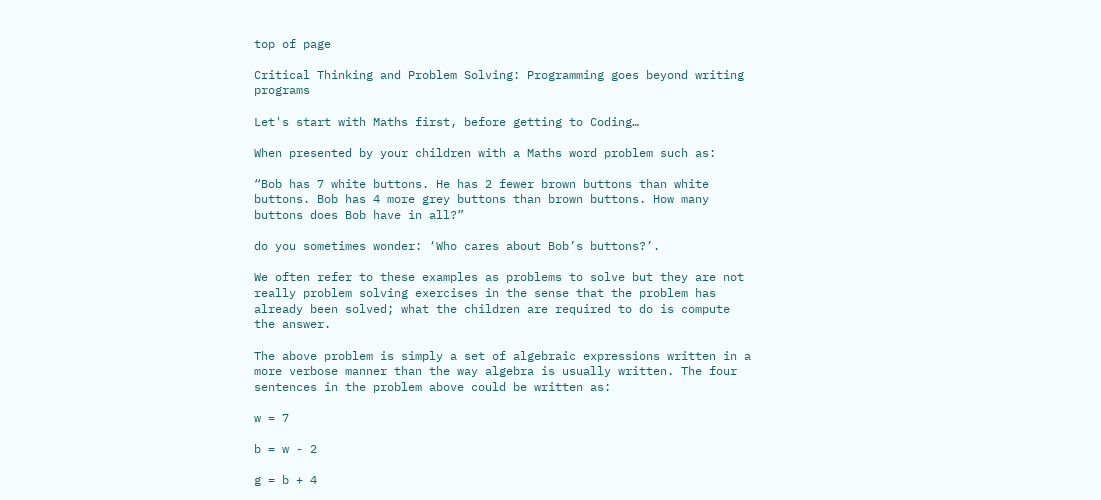top of page

Critical Thinking and Problem Solving: Programming goes beyond writing programs

Let's start with Maths first, before getting to Coding…

When presented by your children with a Maths word problem such as:

“Bob has 7 white buttons. He has 2 fewer brown buttons than white buttons. Bob has 4 more grey buttons than brown buttons. How many buttons does Bob have in all?”

do you sometimes wonder: ‘Who cares about Bob’s buttons?’.

We often refer to these examples as problems to solve but they are not really problem solving exercises in the sense that the problem has already been solved; what the children are required to do is compute the answer.

The above problem is simply a set of algebraic expressions written in a more verbose manner than the way algebra is usually written. The four sentences in the problem above could be written as:

w = 7

b = w - 2

g = b + 4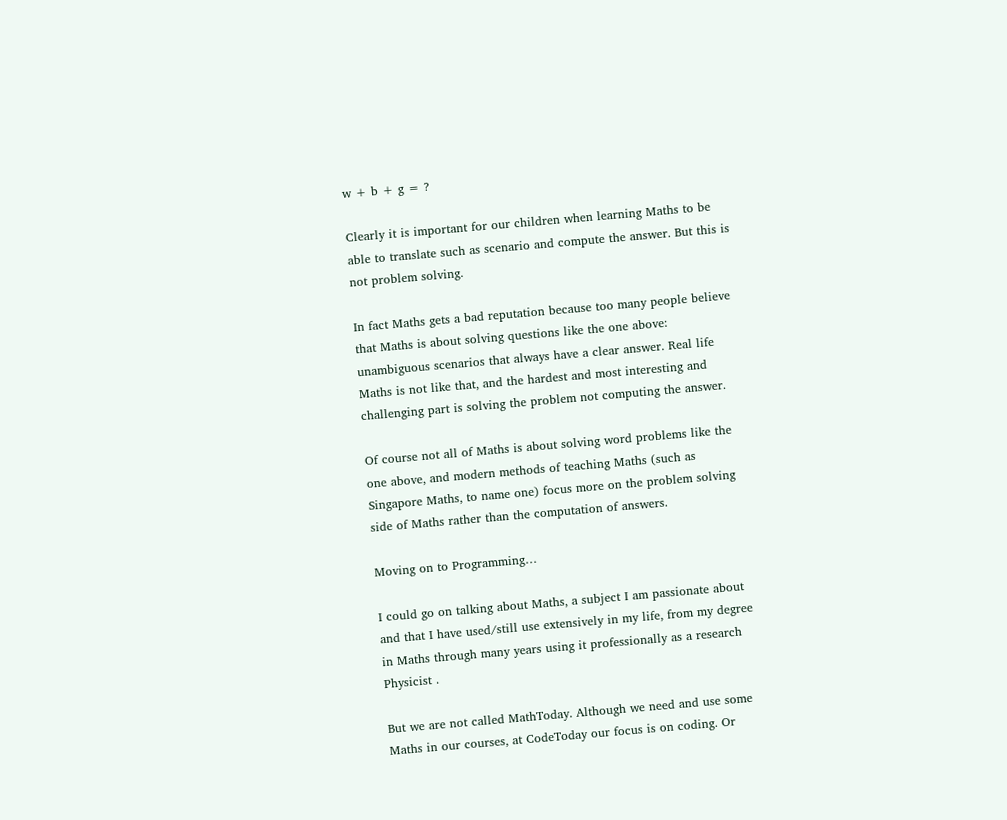w + b + g = ?

Clearly it is important for our children when learning Maths to be able to translate such as scenario and compute the answer. But this is not problem solving.

In fact Maths gets a bad reputation because too many people believe that Maths is about solving questions like the one above: unambiguous scenarios that always have a clear answer. Real life Maths is not like that, and the hardest and most interesting and challenging part is solving the problem not computing the answer.

Of course not all of Maths is about solving word problems like the one above, and modern methods of teaching Maths (such as Singapore Maths, to name one) focus more on the problem solving side of Maths rather than the computation of answers.

Moving on to Programming…

I could go on talking about Maths, a subject I am passionate about and that I have used/still use extensively in my life, from my degree in Maths through many years using it professionally as a research Physicist .

But we are not called MathToday. Although we need and use some Maths in our courses, at CodeToday our focus is on coding. Or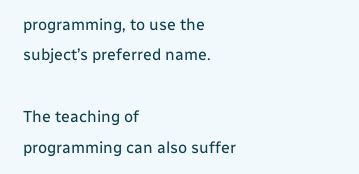programming, to use the subject’s preferred name.

The teaching of programming can also suffer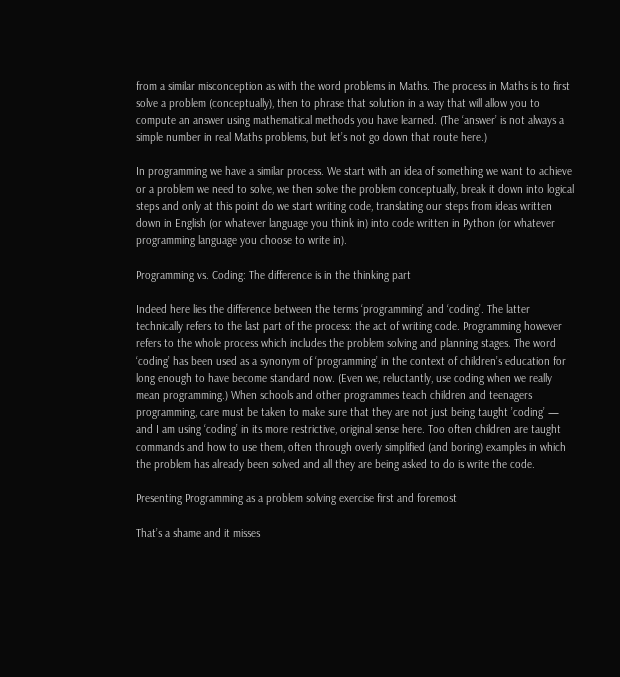from a similar misconception as with the word problems in Maths. The process in Maths is to first solve a problem (conceptually), then to phrase that solution in a way that will allow you to compute an answer using mathematical methods you have learned. (The ‘answer’ is not always a simple number in real Maths problems, but let’s not go down that route here.)

In programming we have a similar process. We start with an idea of something we want to achieve or a problem we need to solve, we then solve the problem conceptually, break it down into logical steps and only at this point do we start writing code, translating our steps from ideas written down in English (or whatever language you think in) into code written in Python (or whatever programming language you choose to write in).

Programming vs. Coding: The difference is in the thinking part

Indeed here lies the difference between the terms ‘programming’ and ‘coding’. The latter technically refers to the last part of the process: the act of writing code. Programming however refers to the whole process which includes the problem solving and planning stages. The word ‘coding’ has been used as a synonym of ‘programming’ in the context of children’s education for long enough to have become standard now. (Even we, reluctantly, use coding when we really mean programming.) When schools and other programmes teach children and teenagers programming, care must be taken to make sure that they are not just being taught ’coding’ — and I am using ‘coding’ in its more restrictive, original sense here. Too often children are taught commands and how to use them, often through overly simplified (and boring) examples in which the problem has already been solved and all they are being asked to do is write the code.

Presenting Programming as a problem solving exercise first and foremost

That’s a shame and it misses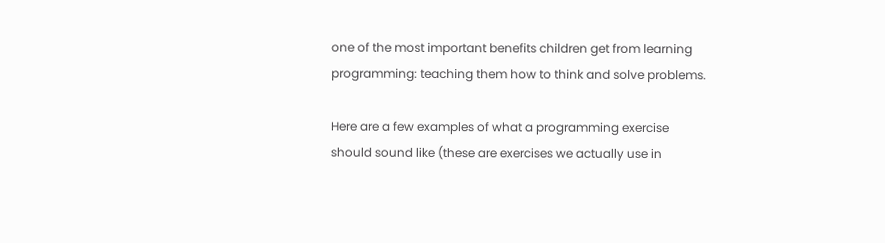one of the most important benefits children get from learning programming: teaching them how to think and solve problems.

Here are a few examples of what a programming exercise should sound like (these are exercises we actually use in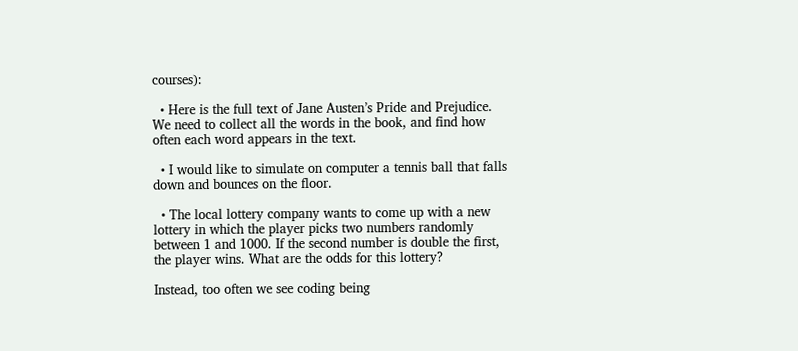courses):

  • Here is the full text of Jane Austen’s Pride and Prejudice. We need to collect all the words in the book, and find how often each word appears in the text.

  • I would like to simulate on computer a tennis ball that falls down and bounces on the floor.

  • The local lottery company wants to come up with a new lottery in which the player picks two numbers randomly between 1 and 1000. If the second number is double the first, the player wins. What are the odds for this lottery?

Instead, too often we see coding being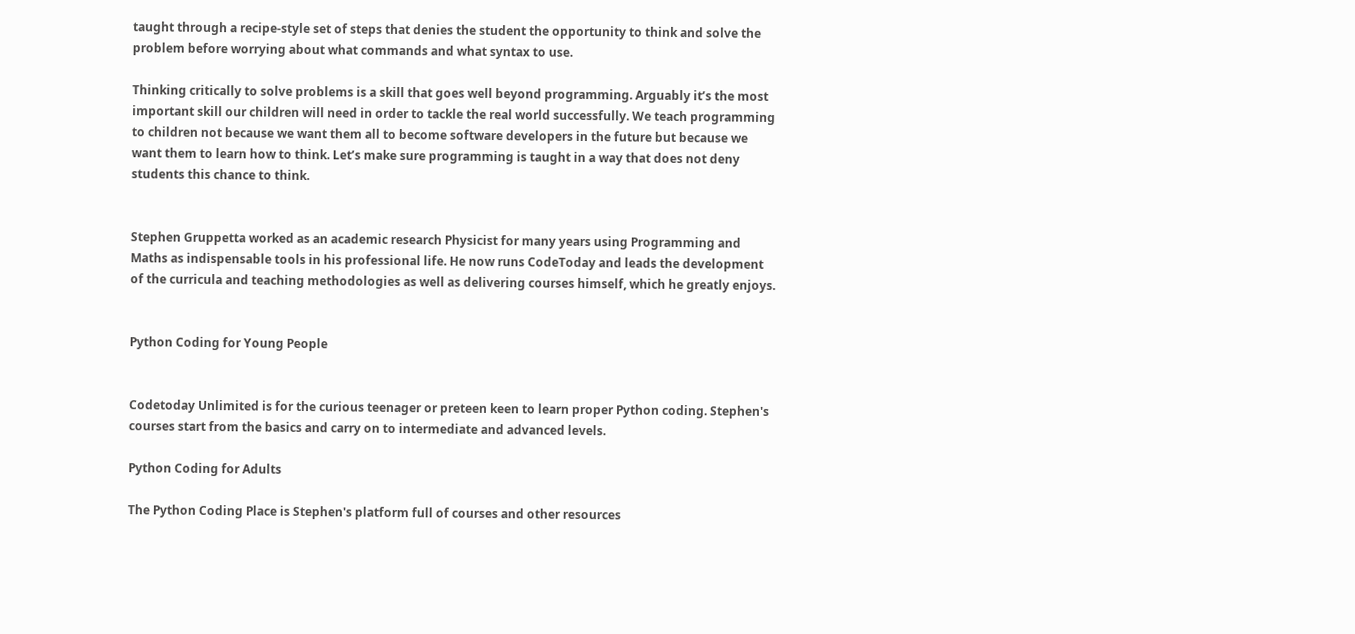taught through a recipe-style set of steps that denies the student the opportunity to think and solve the problem before worrying about what commands and what syntax to use.

Thinking critically to solve problems is a skill that goes well beyond programming. Arguably it’s the most important skill our children will need in order to tackle the real world successfully. We teach programming to children not because we want them all to become software developers in the future but because we want them to learn how to think. Let’s make sure programming is taught in a way that does not deny students this chance to think.


Stephen Gruppetta worked as an academic research Physicist for many years using Programming and Maths as indispensable tools in his professional life. He now runs CodeToday and leads the development of the curricula and teaching methodologies as well as delivering courses himself, which he greatly enjoys.


Python Coding for Young People


Codetoday Unlimited is for the curious teenager or preteen keen to learn proper Python coding. Stephen's courses start from the basics and carry on to intermediate and advanced levels.

Python Coding for Adults

The Python Coding Place is Stephen's platform full of courses and other resources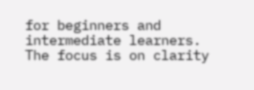for beginners and intermediate learners. The focus is on clarity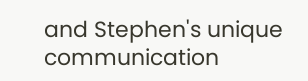and Stephen's unique communication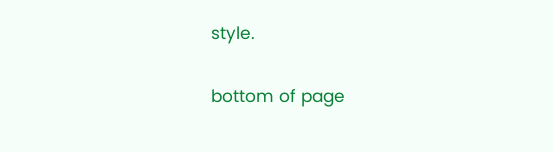style.

bottom of page